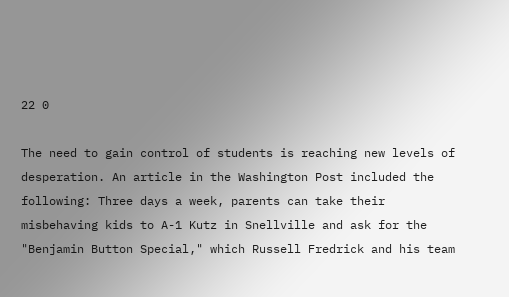22 0

The need to gain control of students is reaching new levels of desperation. An article in the Washington Post included the following: Three days a week, parents can take their misbehaving kids to A-1 Kutz in Snellville and ask for the "Benjamin Button Special," which Russell Fredrick and his team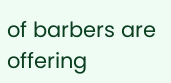of barbers are offering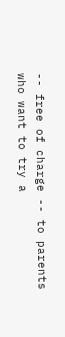-- free of charge -- to parents who want to try a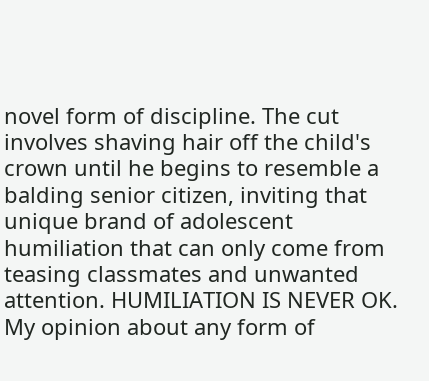novel form of discipline. The cut involves shaving hair off the child's crown until he begins to resemble a balding senior citizen, inviting that unique brand of adolescent humiliation that can only come from teasing classmates and unwanted attention. HUMILIATION IS NEVER OK. My opinion about any form of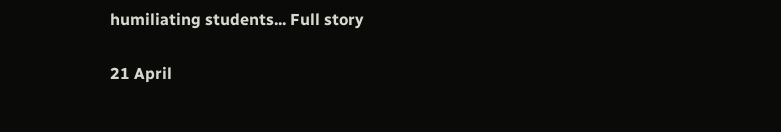humiliating students... Full story

21 April